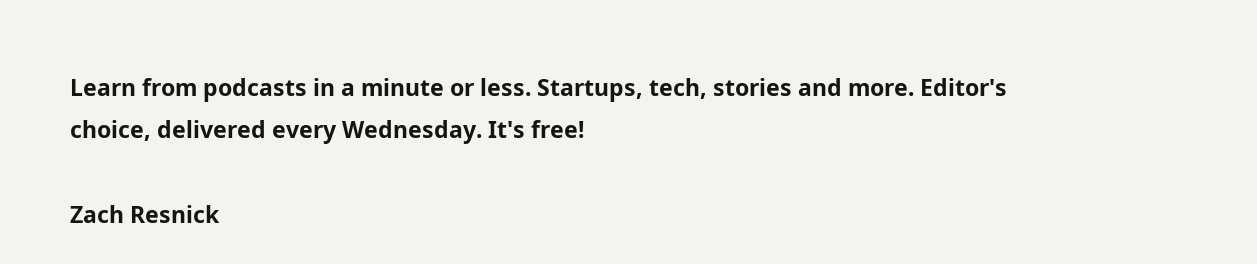Learn from podcasts in a minute or less. Startups, tech, stories and more. Editor's choice, delivered every Wednesday. It's free!

Zach Resnick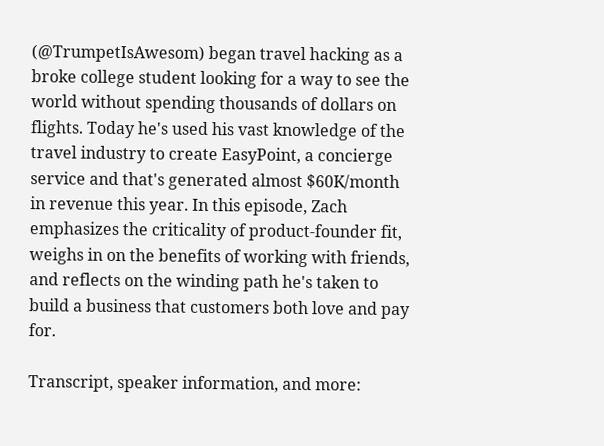(@TrumpetIsAwesom) began travel hacking as a broke college student looking for a way to see the world without spending thousands of dollars on flights. Today he's used his vast knowledge of the travel industry to create EasyPoint, a concierge service and that's generated almost $60K/month in revenue this year. In this episode, Zach emphasizes the criticality of product-founder fit, weighs in on the benefits of working with friends, and reflects on the winding path he's taken to build a business that customers both love and pay for.

Transcript, speaker information, and more: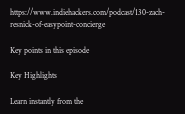https://www.indiehackers.com/podcast/130-zach-resnick-of-easypoint-concierge

Key points in this episode

Key Highlights

Learn instantly from the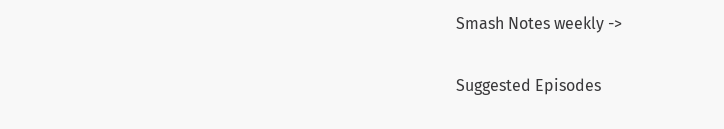Smash Notes weekly ->

Suggested Episodes